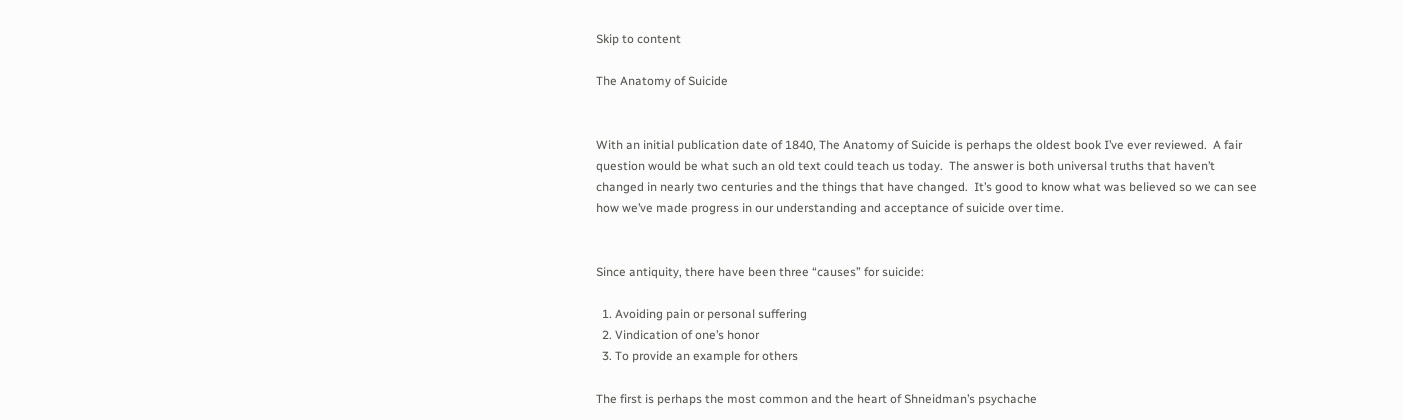Skip to content

The Anatomy of Suicide


With an initial publication date of 1840, The Anatomy of Suicide is perhaps the oldest book I’ve ever reviewed.  A fair question would be what such an old text could teach us today.  The answer is both universal truths that haven’t changed in nearly two centuries and the things that have changed.  It’s good to know what was believed so we can see how we’ve made progress in our understanding and acceptance of suicide over time.


Since antiquity, there have been three “causes” for suicide:

  1. Avoiding pain or personal suffering
  2. Vindication of one’s honor
  3. To provide an example for others

The first is perhaps the most common and the heart of Shneidman’s psychache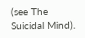(see The Suicidal Mind).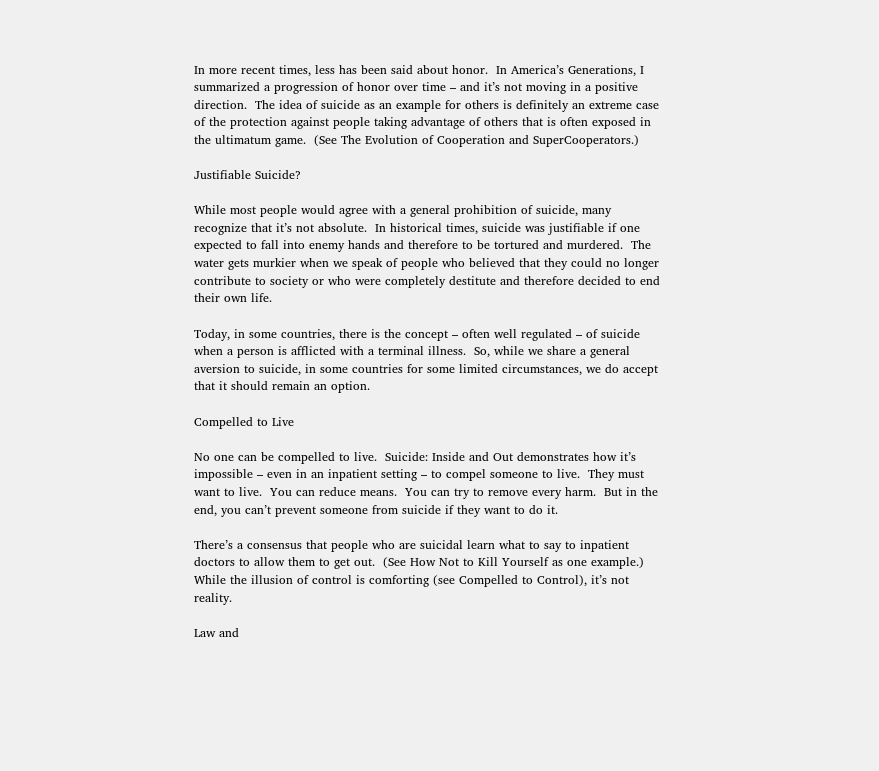In more recent times, less has been said about honor.  In America’s Generations, I summarized a progression of honor over time – and it’s not moving in a positive direction.  The idea of suicide as an example for others is definitely an extreme case of the protection against people taking advantage of others that is often exposed in the ultimatum game.  (See The Evolution of Cooperation and SuperCooperators.)

Justifiable Suicide?

While most people would agree with a general prohibition of suicide, many recognize that it’s not absolute.  In historical times, suicide was justifiable if one expected to fall into enemy hands and therefore to be tortured and murdered.  The water gets murkier when we speak of people who believed that they could no longer contribute to society or who were completely destitute and therefore decided to end their own life.

Today, in some countries, there is the concept – often well regulated – of suicide when a person is afflicted with a terminal illness.  So, while we share a general aversion to suicide, in some countries for some limited circumstances, we do accept that it should remain an option.

Compelled to Live

No one can be compelled to live.  Suicide: Inside and Out demonstrates how it’s impossible – even in an inpatient setting – to compel someone to live.  They must want to live.  You can reduce means.  You can try to remove every harm.  But in the end, you can’t prevent someone from suicide if they want to do it.

There’s a consensus that people who are suicidal learn what to say to inpatient doctors to allow them to get out.  (See How Not to Kill Yourself as one example.)  While the illusion of control is comforting (see Compelled to Control), it’s not reality.

Law and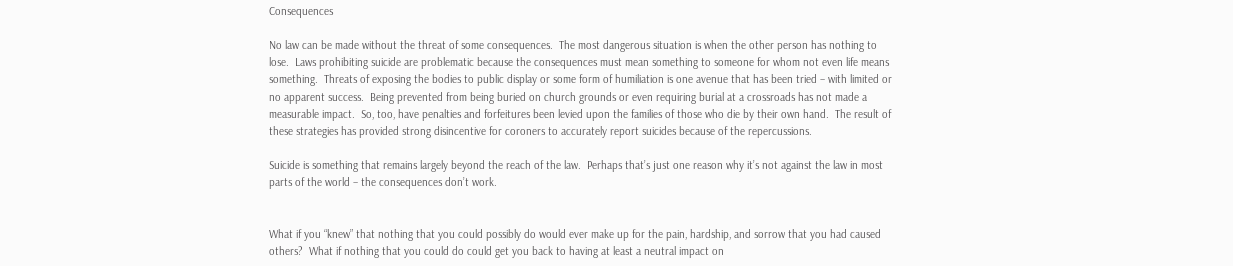Consequences

No law can be made without the threat of some consequences.  The most dangerous situation is when the other person has nothing to lose.  Laws prohibiting suicide are problematic because the consequences must mean something to someone for whom not even life means something.  Threats of exposing the bodies to public display or some form of humiliation is one avenue that has been tried – with limited or no apparent success.  Being prevented from being buried on church grounds or even requiring burial at a crossroads has not made a measurable impact.  So, too, have penalties and forfeitures been levied upon the families of those who die by their own hand.  The result of these strategies has provided strong disincentive for coroners to accurately report suicides because of the repercussions.

Suicide is something that remains largely beyond the reach of the law.  Perhaps that’s just one reason why it’s not against the law in most parts of the world – the consequences don’t work.


What if you “knew” that nothing that you could possibly do would ever make up for the pain, hardship, and sorrow that you had caused others?  What if nothing that you could do could get you back to having at least a neutral impact on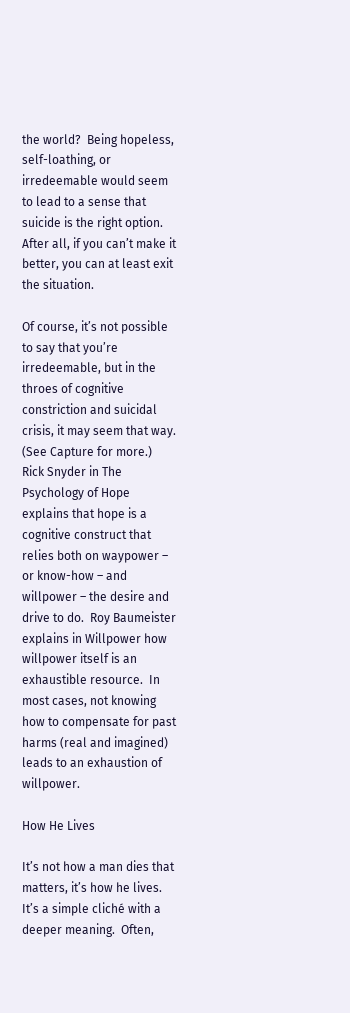the world?  Being hopeless, self-loathing, or irredeemable would seem to lead to a sense that suicide is the right option.  After all, if you can’t make it better, you can at least exit the situation.

Of course, it’s not possible to say that you’re irredeemable, but in the throes of cognitive constriction and suicidal crisis, it may seem that way.  (See Capture for more.)  Rick Snyder in The Psychology of Hope explains that hope is a cognitive construct that relies both on waypower – or know-how – and willpower – the desire and drive to do.  Roy Baumeister explains in Willpower how willpower itself is an exhaustible resource.  In most cases, not knowing how to compensate for past harms (real and imagined) leads to an exhaustion of willpower.

How He Lives

It’s not how a man dies that matters, it’s how he lives.  It’s a simple cliché with a deeper meaning.  Often,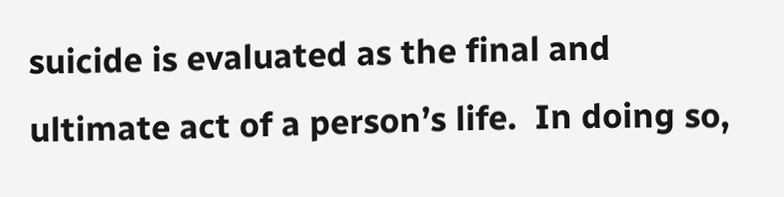suicide is evaluated as the final and ultimate act of a person’s life.  In doing so,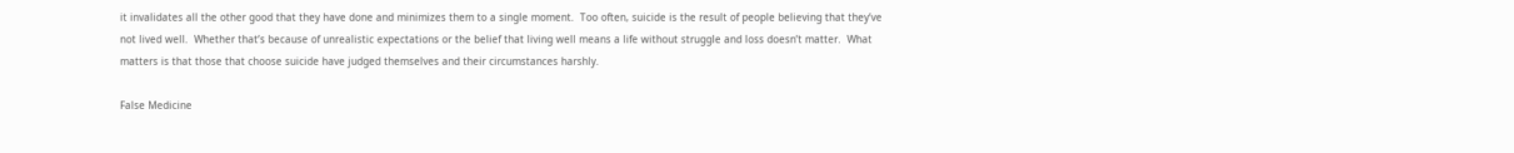it invalidates all the other good that they have done and minimizes them to a single moment.  Too often, suicide is the result of people believing that they’ve not lived well.  Whether that’s because of unrealistic expectations or the belief that living well means a life without struggle and loss doesn’t matter.  What matters is that those that choose suicide have judged themselves and their circumstances harshly.

False Medicine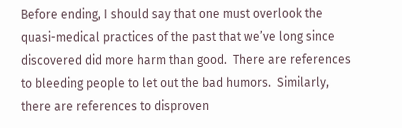Before ending, I should say that one must overlook the quasi-medical practices of the past that we’ve long since discovered did more harm than good.  There are references to bleeding people to let out the bad humors.  Similarly, there are references to disproven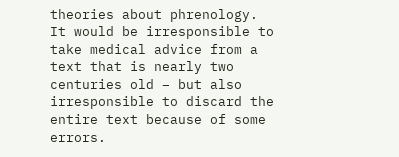theories about phrenology.  It would be irresponsible to take medical advice from a text that is nearly two centuries old – but also irresponsible to discard the entire text because of some errors.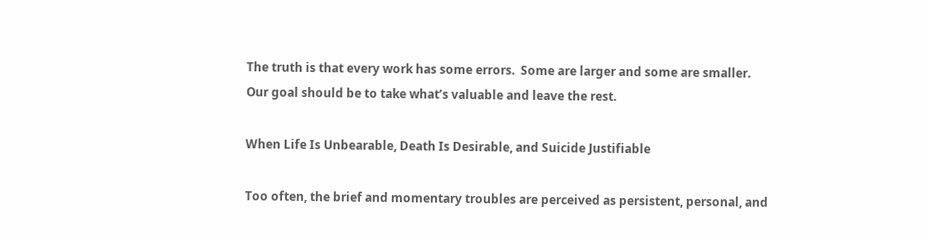The truth is that every work has some errors.  Some are larger and some are smaller.  Our goal should be to take what’s valuable and leave the rest.

When Life Is Unbearable, Death Is Desirable, and Suicide Justifiable

Too often, the brief and momentary troubles are perceived as persistent, personal, and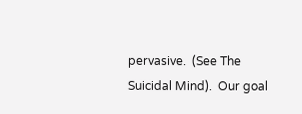pervasive.  (See The Suicidal Mind).  Our goal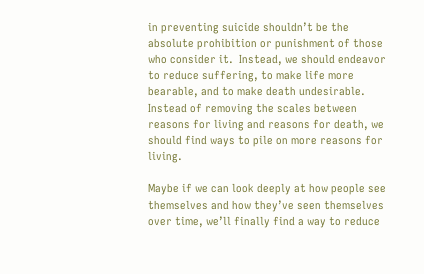in preventing suicide shouldn’t be the absolute prohibition or punishment of those who consider it.  Instead, we should endeavor to reduce suffering, to make life more bearable, and to make death undesirable.  Instead of removing the scales between reasons for living and reasons for death, we should find ways to pile on more reasons for living.

Maybe if we can look deeply at how people see themselves and how they’ve seen themselves over time, we’ll finally find a way to reduce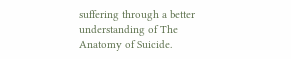suffering through a better understanding of The Anatomy of Suicide.